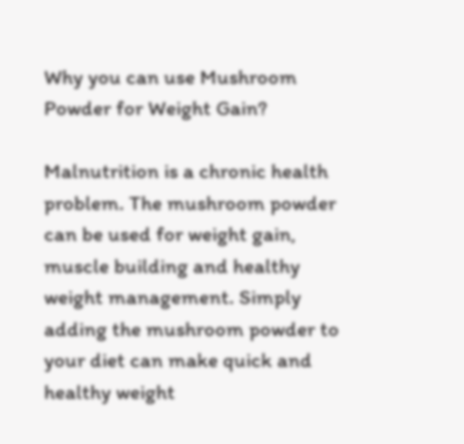Why you can use Mushroom Powder for Weight Gain?

Malnutrition is a chronic health problem. The mushroom powder can be used for weight gain, muscle building and healthy weight management. Simply adding the mushroom powder to your diet can make quick and healthy weight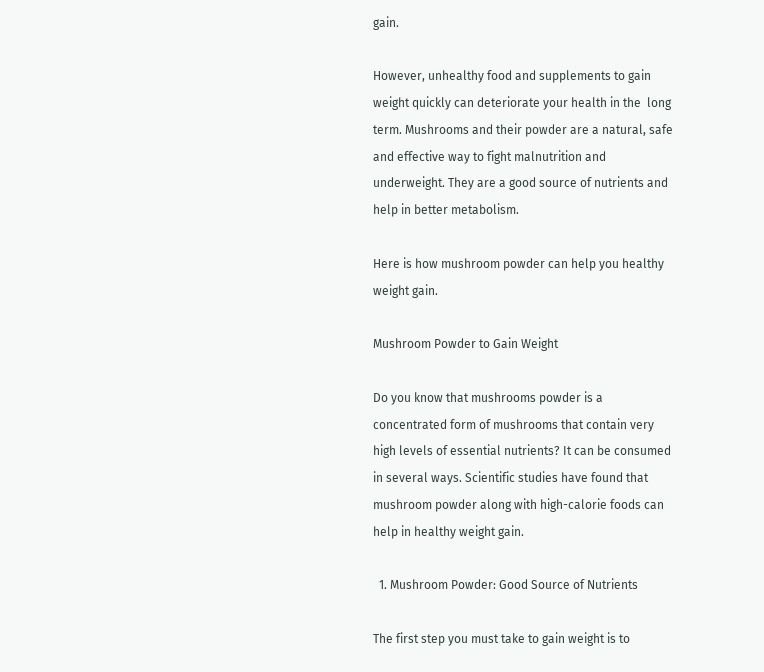gain.

However, unhealthy food and supplements to gain weight quickly can deteriorate your health in the  long term. Mushrooms and their powder are a natural, safe and effective way to fight malnutrition and underweight. They are a good source of nutrients and help in better metabolism.

Here is how mushroom powder can help you healthy weight gain.

Mushroom Powder to Gain Weight

Do you know that mushrooms powder is a concentrated form of mushrooms that contain very high levels of essential nutrients? It can be consumed in several ways. Scientific studies have found that mushroom powder along with high-calorie foods can help in healthy weight gain.

  1. Mushroom Powder: Good Source of Nutrients

The first step you must take to gain weight is to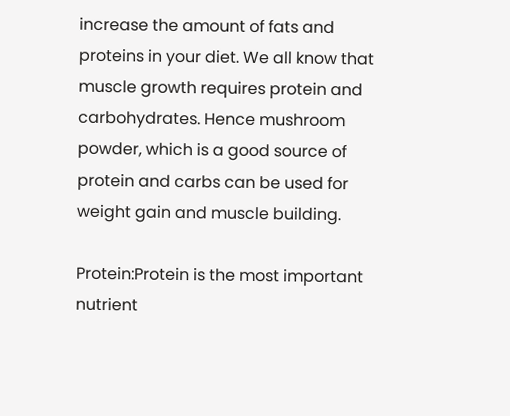increase the amount of fats and proteins in your diet. We all know that muscle growth requires protein and carbohydrates. Hence mushroom powder, which is a good source of protein and carbs can be used for weight gain and muscle building.

Protein:Protein is the most important nutrient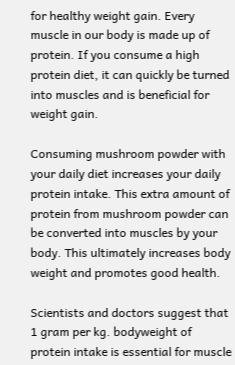for healthy weight gain. Every muscle in our body is made up of protein. If you consume a high protein diet, it can quickly be turned into muscles and is beneficial for weight gain.

Consuming mushroom powder with your daily diet increases your daily protein intake. This extra amount of protein from mushroom powder can be converted into muscles by your body. This ultimately increases body weight and promotes good health.

Scientists and doctors suggest that 1 gram per kg. bodyweight of protein intake is essential for muscle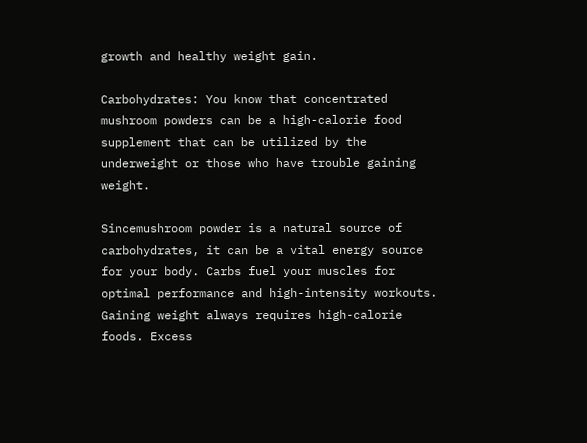growth and healthy weight gain.

Carbohydrates: You know that concentrated mushroom powders can be a high-calorie food supplement that can be utilized by the underweight or those who have trouble gaining weight.

Sincemushroom powder is a natural source of carbohydrates, it can be a vital energy source for your body. Carbs fuel your muscles for optimal performance and high-intensity workouts. Gaining weight always requires high-calorie foods. Excess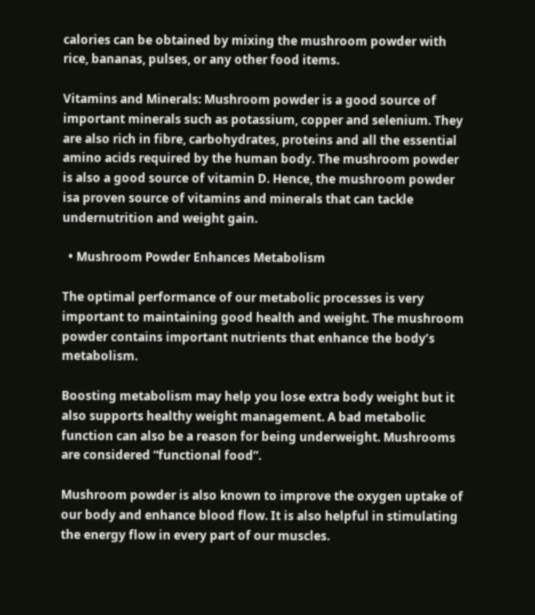calories can be obtained by mixing the mushroom powder with rice, bananas, pulses, or any other food items.

Vitamins and Minerals: Mushroom powder is a good source of important minerals such as potassium, copper and selenium. They are also rich in fibre, carbohydrates, proteins and all the essential amino acids required by the human body. The mushroom powder is also a good source of vitamin D. Hence, the mushroom powder isa proven source of vitamins and minerals that can tackle undernutrition and weight gain.

  • Mushroom Powder Enhances Metabolism

The optimal performance of our metabolic processes is very important to maintaining good health and weight. The mushroom powder contains important nutrients that enhance the body’s metabolism.

Boosting metabolism may help you lose extra body weight but it also supports healthy weight management. A bad metabolic function can also be a reason for being underweight. Mushrooms are considered “functional food”.

Mushroom powder is also known to improve the oxygen uptake of our body and enhance blood flow. It is also helpful in stimulating the energy flow in every part of our muscles.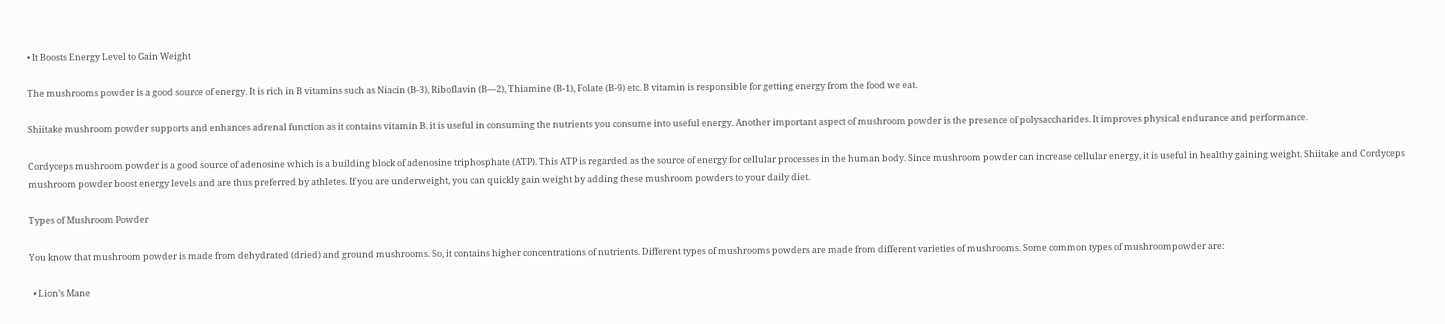• It Boosts Energy Level to Gain Weight

The mushrooms powder is a good source of energy. It is rich in B vitamins such as Niacin (B-3), Riboflavin (B—2), Thiamine (B-1), Folate (B-9) etc. B vitamin is responsible for getting energy from the food we eat.

Shiitake mushroom powder supports and enhances adrenal function as it contains vitamin B. it is useful in consuming the nutrients you consume into useful energy. Another important aspect of mushroom powder is the presence of polysaccharides. It improves physical endurance and performance.

Cordyceps mushroom powder is a good source of adenosine which is a building block of adenosine triphosphate (ATP). This ATP is regarded as the source of energy for cellular processes in the human body. Since mushroom powder can increase cellular energy, it is useful in healthy gaining weight. Shiitake and Cordyceps mushroom powder boost energy levels and are thus preferred by athletes. If you are underweight, you can quickly gain weight by adding these mushroom powders to your daily diet.

Types of Mushroom Powder

You know that mushroom powder is made from dehydrated (dried) and ground mushrooms. So, it contains higher concentrations of nutrients. Different types of mushrooms powders are made from different varieties of mushrooms. Some common types of mushroompowder are:

  • Lion’s Mane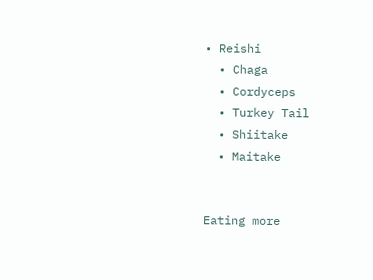• Reishi
  • Chaga
  • Cordyceps
  • Turkey Tail
  • Shiitake
  • Maitake


Eating more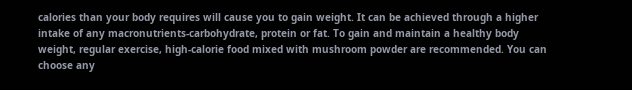calories than your body requires will cause you to gain weight. It can be achieved through a higher intake of any macronutrients-carbohydrate, protein or fat. To gain and maintain a healthy body weight, regular exercise, high-calorie food mixed with mushroom powder are recommended. You can choose any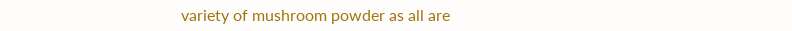variety of mushroom powder as all are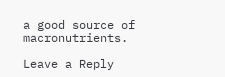a good source of macronutrients.

Leave a Reply